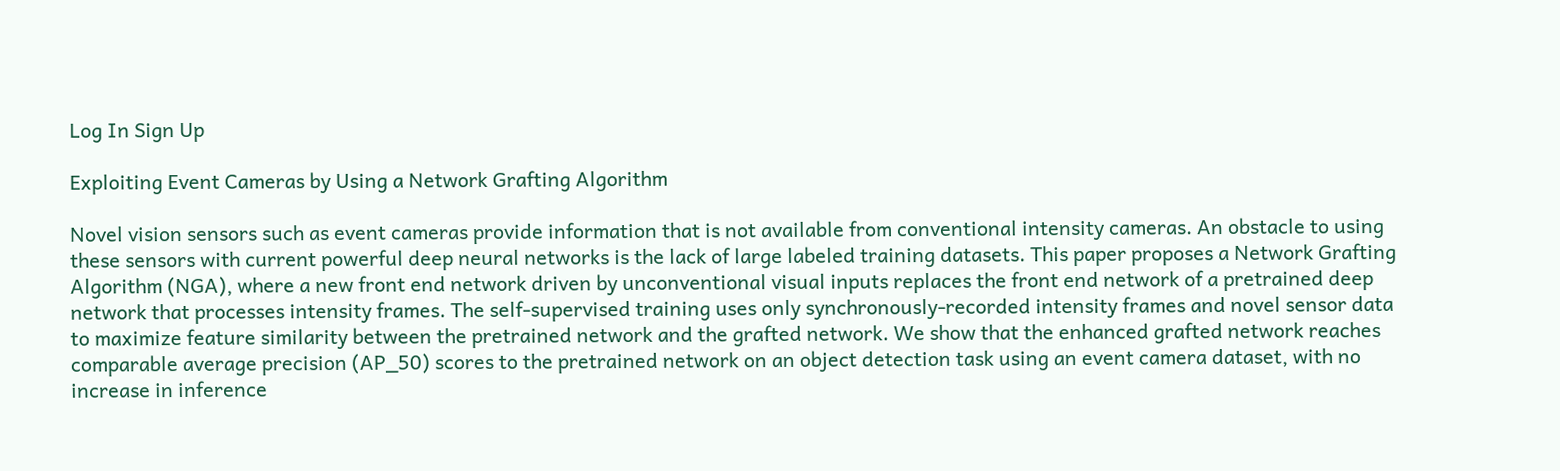Log In Sign Up

Exploiting Event Cameras by Using a Network Grafting Algorithm

Novel vision sensors such as event cameras provide information that is not available from conventional intensity cameras. An obstacle to using these sensors with current powerful deep neural networks is the lack of large labeled training datasets. This paper proposes a Network Grafting Algorithm (NGA), where a new front end network driven by unconventional visual inputs replaces the front end network of a pretrained deep network that processes intensity frames. The self-supervised training uses only synchronously-recorded intensity frames and novel sensor data to maximize feature similarity between the pretrained network and the grafted network. We show that the enhanced grafted network reaches comparable average precision (AP_50) scores to the pretrained network on an object detection task using an event camera dataset, with no increase in inference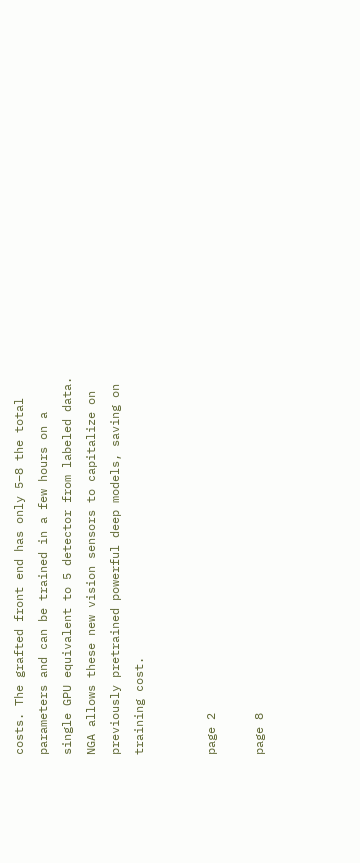costs. The grafted front end has only 5–8 the total parameters and can be trained in a few hours on a single GPU equivalent to 5 detector from labeled data. NGA allows these new vision sensors to capitalize on previously pretrained powerful deep models, saving on training cost.


page 2

page 8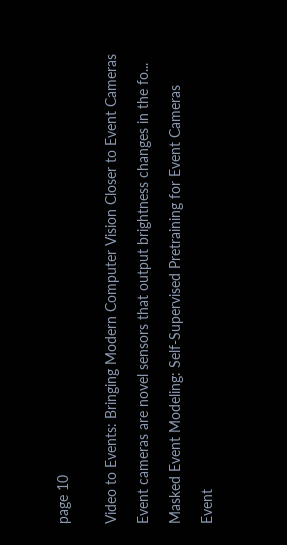page 10


Video to Events: Bringing Modern Computer Vision Closer to Event Cameras

Event cameras are novel sensors that output brightness changes in the fo...

Masked Event Modeling: Self-Supervised Pretraining for Event Cameras

Event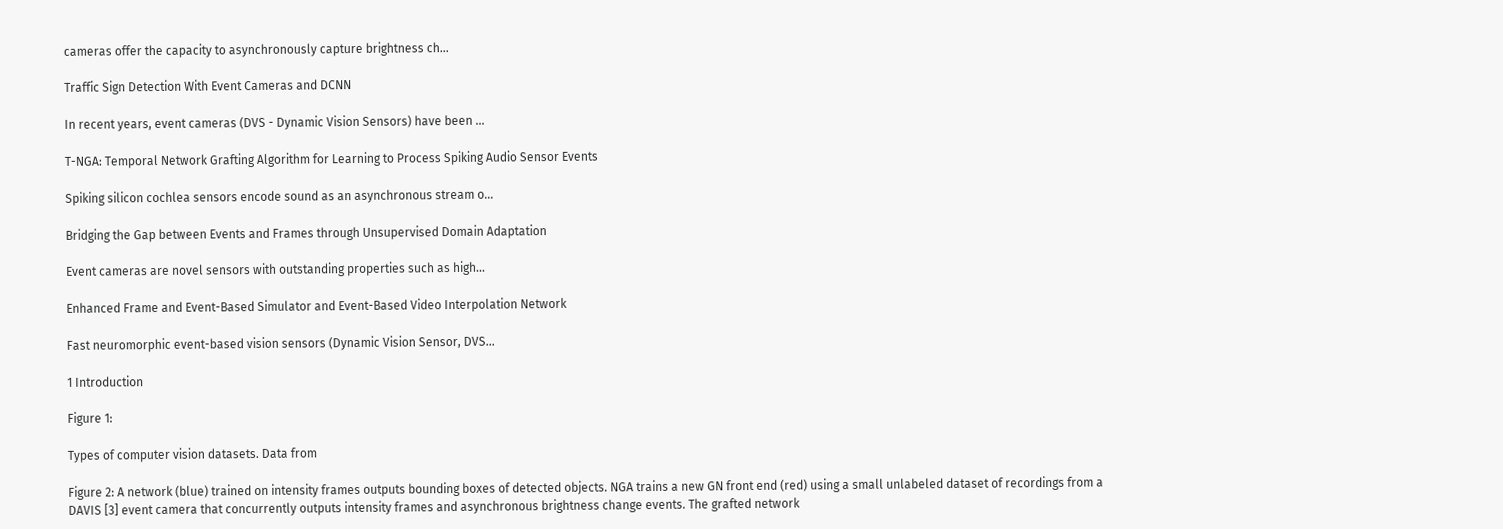cameras offer the capacity to asynchronously capture brightness ch...

Traffic Sign Detection With Event Cameras and DCNN

In recent years, event cameras (DVS - Dynamic Vision Sensors) have been ...

T-NGA: Temporal Network Grafting Algorithm for Learning to Process Spiking Audio Sensor Events

Spiking silicon cochlea sensors encode sound as an asynchronous stream o...

Bridging the Gap between Events and Frames through Unsupervised Domain Adaptation

Event cameras are novel sensors with outstanding properties such as high...

Enhanced Frame and Event-Based Simulator and Event-Based Video Interpolation Network

Fast neuromorphic event-based vision sensors (Dynamic Vision Sensor, DVS...

1 Introduction

Figure 1:

Types of computer vision datasets. Data from

Figure 2: A network (blue) trained on intensity frames outputs bounding boxes of detected objects. NGA trains a new GN front end (red) using a small unlabeled dataset of recordings from a DAVIS [3] event camera that concurrently outputs intensity frames and asynchronous brightness change events. The grafted network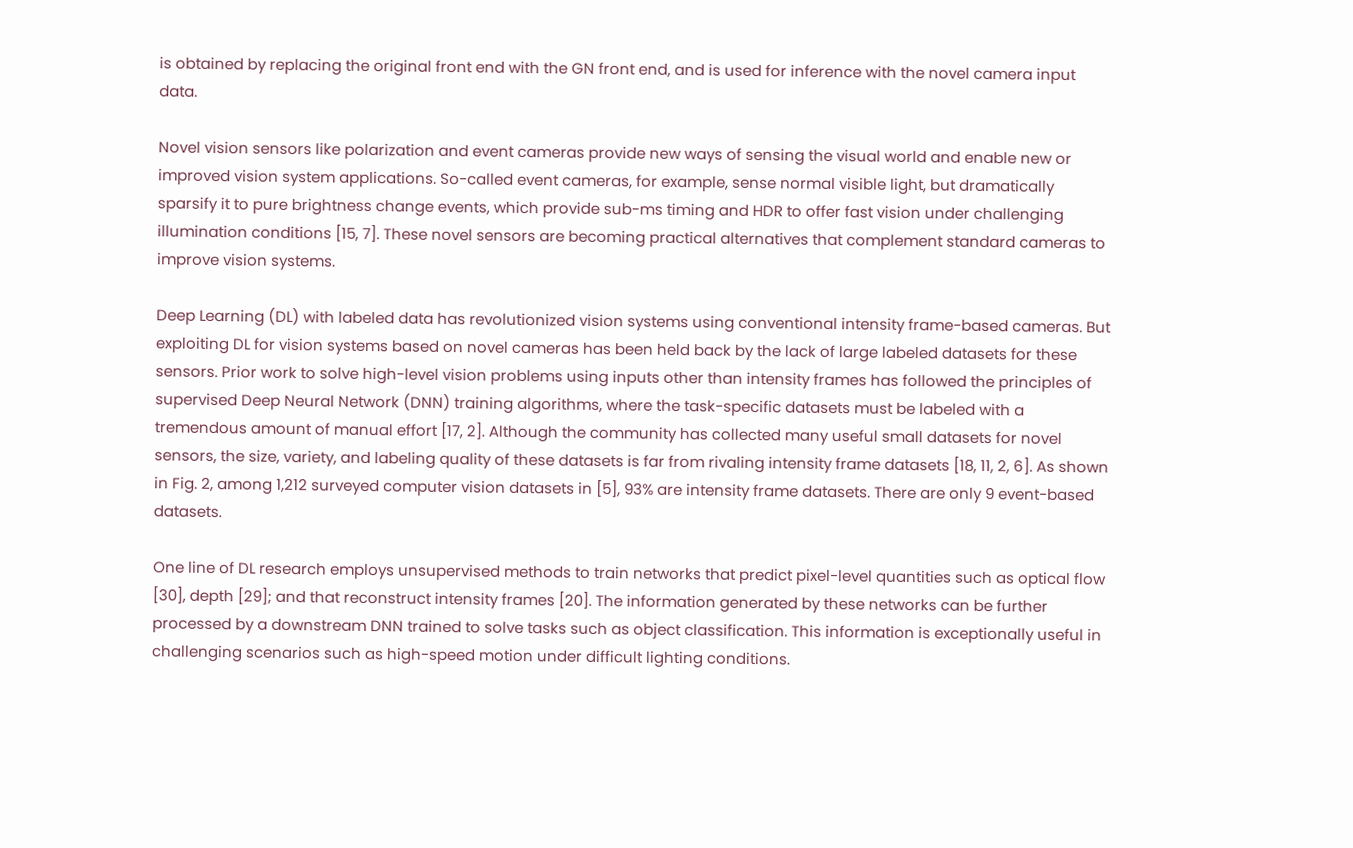is obtained by replacing the original front end with the GN front end, and is used for inference with the novel camera input data.

Novel vision sensors like polarization and event cameras provide new ways of sensing the visual world and enable new or improved vision system applications. So-called event cameras, for example, sense normal visible light, but dramatically sparsify it to pure brightness change events, which provide sub-ms timing and HDR to offer fast vision under challenging illumination conditions [15, 7]. These novel sensors are becoming practical alternatives that complement standard cameras to improve vision systems.

Deep Learning (DL) with labeled data has revolutionized vision systems using conventional intensity frame-based cameras. But exploiting DL for vision systems based on novel cameras has been held back by the lack of large labeled datasets for these sensors. Prior work to solve high-level vision problems using inputs other than intensity frames has followed the principles of supervised Deep Neural Network (DNN) training algorithms, where the task-specific datasets must be labeled with a tremendous amount of manual effort [17, 2]. Although the community has collected many useful small datasets for novel sensors, the size, variety, and labeling quality of these datasets is far from rivaling intensity frame datasets [18, 11, 2, 6]. As shown in Fig. 2, among 1,212 surveyed computer vision datasets in [5], 93% are intensity frame datasets. There are only 9 event-based datasets.

One line of DL research employs unsupervised methods to train networks that predict pixel-level quantities such as optical flow [30], depth [29]; and that reconstruct intensity frames [20]. The information generated by these networks can be further processed by a downstream DNN trained to solve tasks such as object classification. This information is exceptionally useful in challenging scenarios such as high-speed motion under difficult lighting conditions.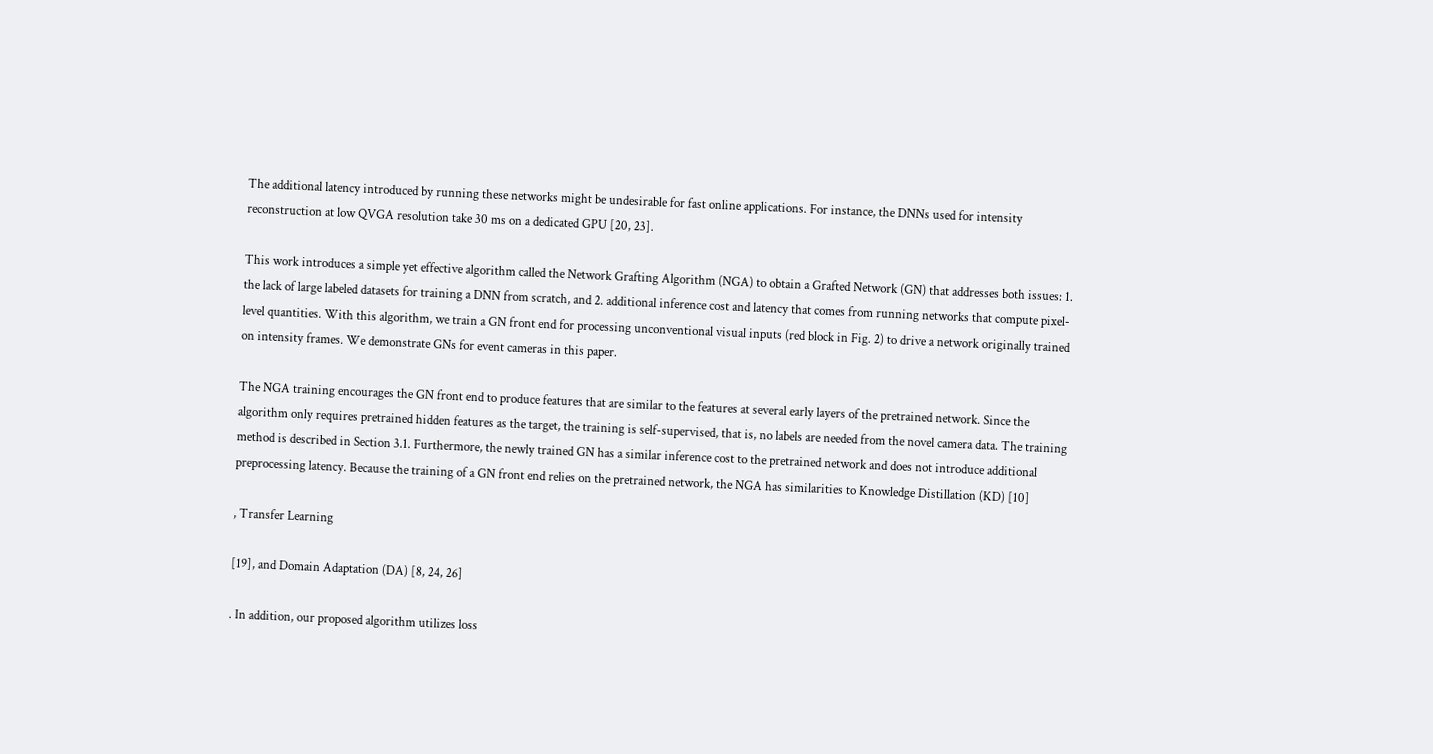The additional latency introduced by running these networks might be undesirable for fast online applications. For instance, the DNNs used for intensity reconstruction at low QVGA resolution take 30 ms on a dedicated GPU [20, 23].

This work introduces a simple yet effective algorithm called the Network Grafting Algorithm (NGA) to obtain a Grafted Network (GN) that addresses both issues: 1. the lack of large labeled datasets for training a DNN from scratch, and 2. additional inference cost and latency that comes from running networks that compute pixel-level quantities. With this algorithm, we train a GN front end for processing unconventional visual inputs (red block in Fig. 2) to drive a network originally trained on intensity frames. We demonstrate GNs for event cameras in this paper.

The NGA training encourages the GN front end to produce features that are similar to the features at several early layers of the pretrained network. Since the algorithm only requires pretrained hidden features as the target, the training is self-supervised, that is, no labels are needed from the novel camera data. The training method is described in Section 3.1. Furthermore, the newly trained GN has a similar inference cost to the pretrained network and does not introduce additional preprocessing latency. Because the training of a GN front end relies on the pretrained network, the NGA has similarities to Knowledge Distillation (KD) [10]

, Transfer Learning

[19], and Domain Adaptation (DA) [8, 24, 26]

. In addition, our proposed algorithm utilizes loss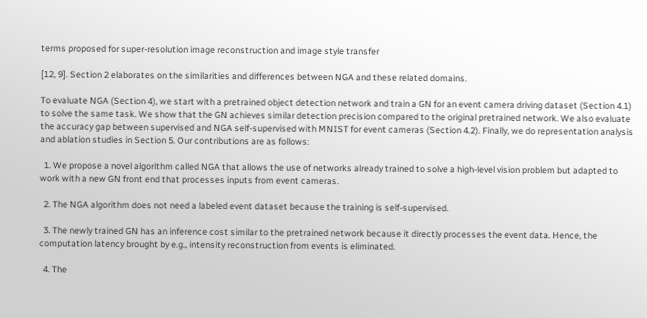terms proposed for super-resolution image reconstruction and image style transfer

[12, 9]. Section 2 elaborates on the similarities and differences between NGA and these related domains.

To evaluate NGA (Section 4), we start with a pretrained object detection network and train a GN for an event camera driving dataset (Section 4.1) to solve the same task. We show that the GN achieves similar detection precision compared to the original pretrained network. We also evaluate the accuracy gap between supervised and NGA self-supervised with MNIST for event cameras (Section 4.2). Finally, we do representation analysis and ablation studies in Section 5. Our contributions are as follows:

  1. We propose a novel algorithm called NGA that allows the use of networks already trained to solve a high-level vision problem but adapted to work with a new GN front end that processes inputs from event cameras.

  2. The NGA algorithm does not need a labeled event dataset because the training is self-supervised.

  3. The newly trained GN has an inference cost similar to the pretrained network because it directly processes the event data. Hence, the computation latency brought by e.g., intensity reconstruction from events is eliminated.

  4. The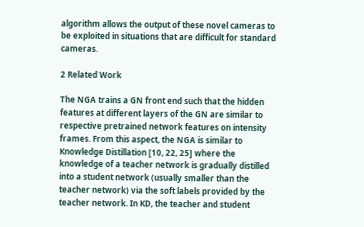algorithm allows the output of these novel cameras to be exploited in situations that are difficult for standard cameras.

2 Related Work

The NGA trains a GN front end such that the hidden features at different layers of the GN are similar to respective pretrained network features on intensity frames. From this aspect, the NGA is similar to Knowledge Distillation [10, 22, 25] where the knowledge of a teacher network is gradually distilled into a student network (usually smaller than the teacher network) via the soft labels provided by the teacher network. In KD, the teacher and student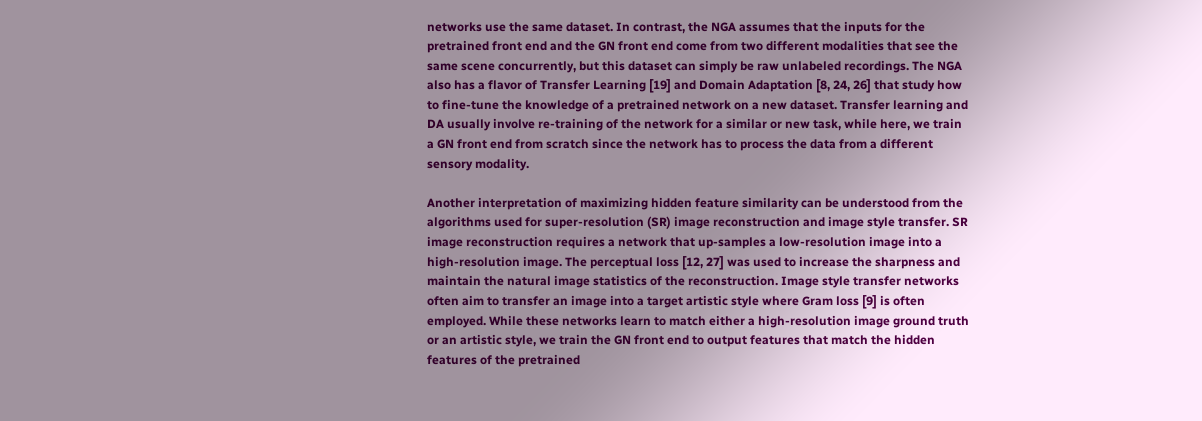networks use the same dataset. In contrast, the NGA assumes that the inputs for the pretrained front end and the GN front end come from two different modalities that see the same scene concurrently, but this dataset can simply be raw unlabeled recordings. The NGA also has a flavor of Transfer Learning [19] and Domain Adaptation [8, 24, 26] that study how to fine-tune the knowledge of a pretrained network on a new dataset. Transfer learning and DA usually involve re-training of the network for a similar or new task, while here, we train a GN front end from scratch since the network has to process the data from a different sensory modality.

Another interpretation of maximizing hidden feature similarity can be understood from the algorithms used for super-resolution (SR) image reconstruction and image style transfer. SR image reconstruction requires a network that up-samples a low-resolution image into a high-resolution image. The perceptual loss [12, 27] was used to increase the sharpness and maintain the natural image statistics of the reconstruction. Image style transfer networks often aim to transfer an image into a target artistic style where Gram loss [9] is often employed. While these networks learn to match either a high-resolution image ground truth or an artistic style, we train the GN front end to output features that match the hidden features of the pretrained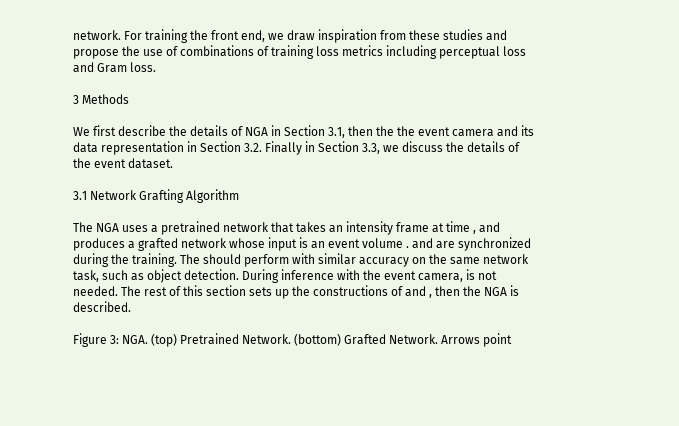network. For training the front end, we draw inspiration from these studies and propose the use of combinations of training loss metrics including perceptual loss and Gram loss.

3 Methods

We first describe the details of NGA in Section 3.1, then the the event camera and its data representation in Section 3.2. Finally in Section 3.3, we discuss the details of the event dataset.

3.1 Network Grafting Algorithm

The NGA uses a pretrained network that takes an intensity frame at time , and produces a grafted network whose input is an event volume . and are synchronized during the training. The should perform with similar accuracy on the same network task, such as object detection. During inference with the event camera, is not needed. The rest of this section sets up the constructions of and , then the NGA is described.

Figure 3: NGA. (top) Pretrained Network. (bottom) Grafted Network. Arrows point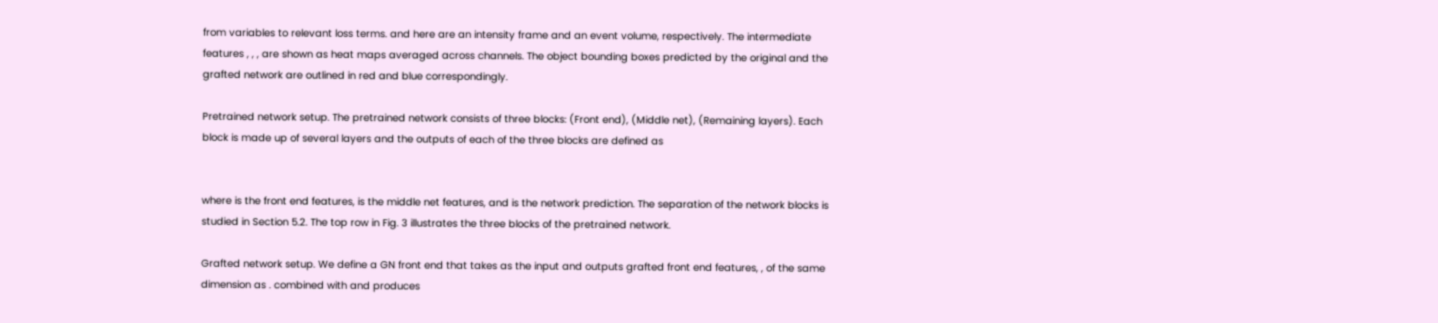from variables to relevant loss terms. and here are an intensity frame and an event volume, respectively. The intermediate features , , , are shown as heat maps averaged across channels. The object bounding boxes predicted by the original and the grafted network are outlined in red and blue correspondingly.

Pretrained network setup. The pretrained network consists of three blocks: (Front end), (Middle net), (Remaining layers). Each block is made up of several layers and the outputs of each of the three blocks are defined as


where is the front end features, is the middle net features, and is the network prediction. The separation of the network blocks is studied in Section 5.2. The top row in Fig. 3 illustrates the three blocks of the pretrained network.

Grafted network setup. We define a GN front end that takes as the input and outputs grafted front end features, , of the same dimension as . combined with and produces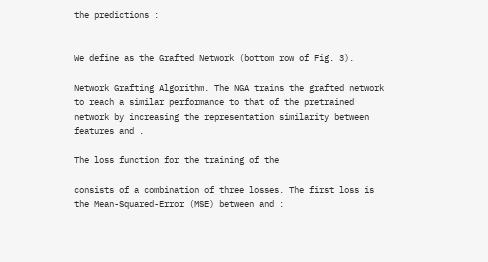the predictions :


We define as the Grafted Network (bottom row of Fig. 3).

Network Grafting Algorithm. The NGA trains the grafted network to reach a similar performance to that of the pretrained network by increasing the representation similarity between features and .

The loss function for the training of the

consists of a combination of three losses. The first loss is the Mean-Squared-Error (MSE) between and :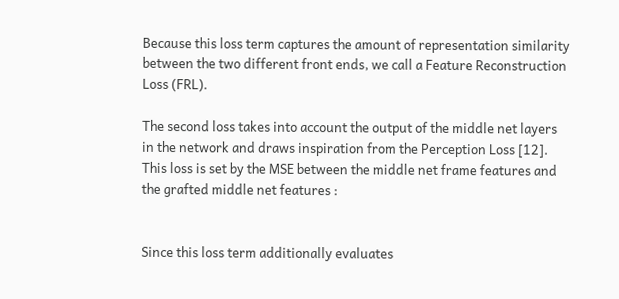Because this loss term captures the amount of representation similarity between the two different front ends, we call a Feature Reconstruction Loss (FRL).

The second loss takes into account the output of the middle net layers in the network and draws inspiration from the Perception Loss [12]. This loss is set by the MSE between the middle net frame features and the grafted middle net features :


Since this loss term additionally evaluates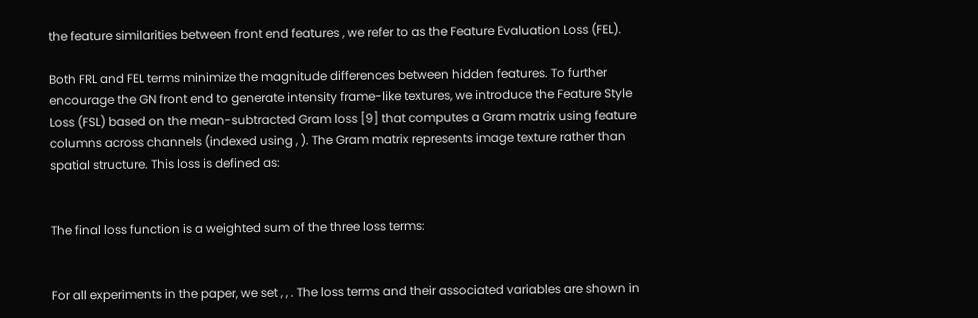the feature similarities between front end features , we refer to as the Feature Evaluation Loss (FEL).

Both FRL and FEL terms minimize the magnitude differences between hidden features. To further encourage the GN front end to generate intensity frame-like textures, we introduce the Feature Style Loss (FSL) based on the mean-subtracted Gram loss [9] that computes a Gram matrix using feature columns across channels (indexed using , ). The Gram matrix represents image texture rather than spatial structure. This loss is defined as:


The final loss function is a weighted sum of the three loss terms:


For all experiments in the paper, we set , , . The loss terms and their associated variables are shown in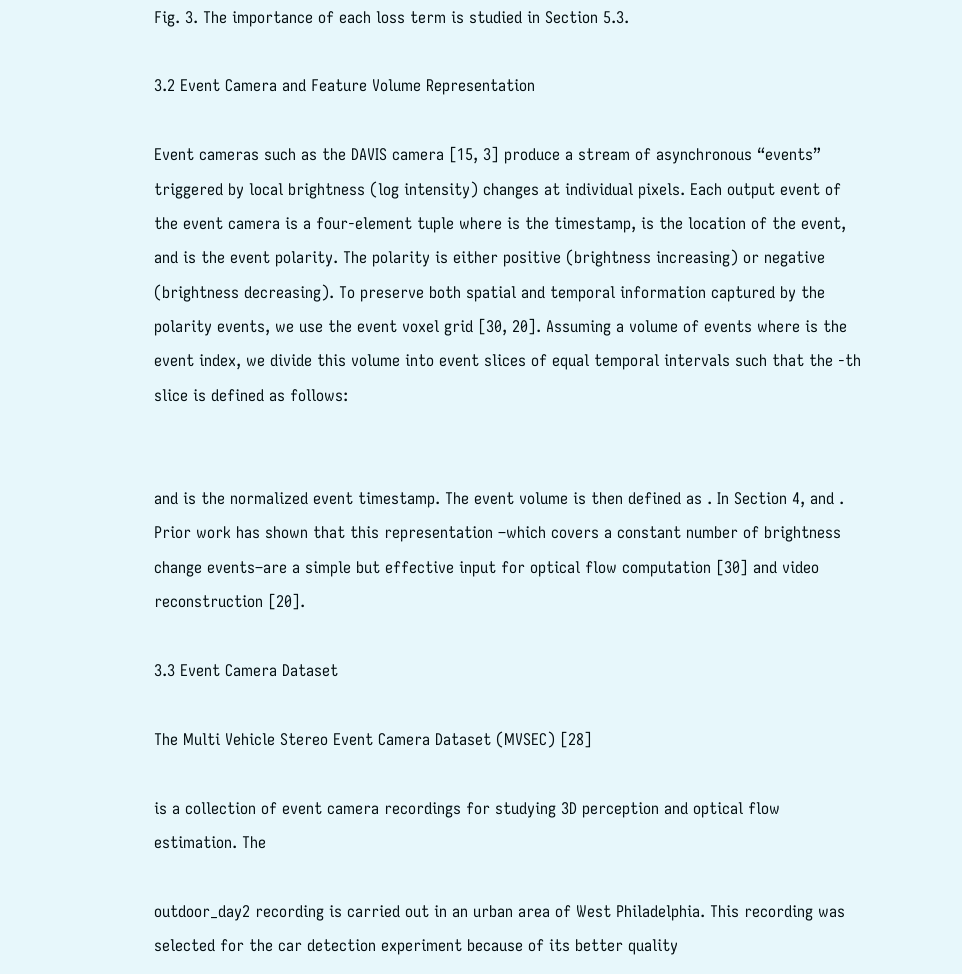Fig. 3. The importance of each loss term is studied in Section 5.3.

3.2 Event Camera and Feature Volume Representation

Event cameras such as the DAVIS camera [15, 3] produce a stream of asynchronous “events” triggered by local brightness (log intensity) changes at individual pixels. Each output event of the event camera is a four-element tuple where is the timestamp, is the location of the event, and is the event polarity. The polarity is either positive (brightness increasing) or negative (brightness decreasing). To preserve both spatial and temporal information captured by the polarity events, we use the event voxel grid [30, 20]. Assuming a volume of events where is the event index, we divide this volume into event slices of equal temporal intervals such that the -th slice is defined as follows:


and is the normalized event timestamp. The event volume is then defined as . In Section 4, and . Prior work has shown that this representation –which covers a constant number of brightness change events–are a simple but effective input for optical flow computation [30] and video reconstruction [20].

3.3 Event Camera Dataset

The Multi Vehicle Stereo Event Camera Dataset (MVSEC) [28]

is a collection of event camera recordings for studying 3D perception and optical flow estimation. The

outdoor_day2 recording is carried out in an urban area of West Philadelphia. This recording was selected for the car detection experiment because of its better quality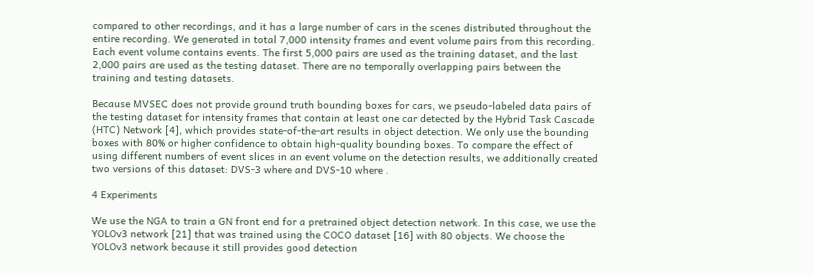compared to other recordings, and it has a large number of cars in the scenes distributed throughout the entire recording. We generated in total 7,000 intensity frames and event volume pairs from this recording. Each event volume contains events. The first 5,000 pairs are used as the training dataset, and the last 2,000 pairs are used as the testing dataset. There are no temporally overlapping pairs between the training and testing datasets.

Because MVSEC does not provide ground truth bounding boxes for cars, we pseudo-labeled data pairs of the testing dataset for intensity frames that contain at least one car detected by the Hybrid Task Cascade (HTC) Network [4], which provides state-of-the-art results in object detection. We only use the bounding boxes with 80% or higher confidence to obtain high-quality bounding boxes. To compare the effect of using different numbers of event slices in an event volume on the detection results, we additionally created two versions of this dataset: DVS-3 where and DVS-10 where .

4 Experiments

We use the NGA to train a GN front end for a pretrained object detection network. In this case, we use the YOLOv3 network [21] that was trained using the COCO dataset [16] with 80 objects. We choose the YOLOv3 network because it still provides good detection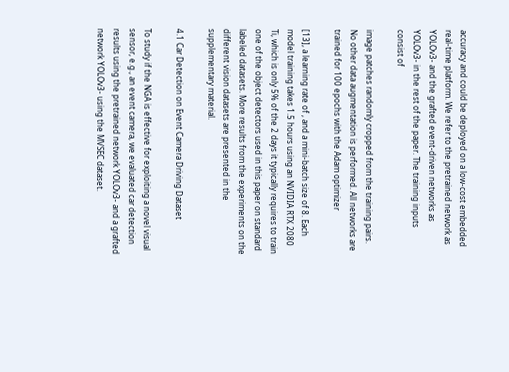accuracy and could be deployed on a low-cost embedded real-time platform. We refer to the pretrained network as YOLOv3- and the grafted event-driven networks as YOLOv3- in the rest of the paper. The training inputs consist of

image patches randomly cropped from the training pairs. No other data augmentation is performed. All networks are trained for 100 epochs with the Adam optimizer

[13], a learning rate of , and a mini-batch size of 8. Each model training takes 1.5 hours using an NVIDIA RTX 2080 Ti, which is only 5% of the 2 days it typically requires to train one of the object detectors used in this paper on standard labeled datasets. More results from the experiments on the different vision datasets are presented in the supplementary material.

4.1 Car Detection on Event Camera Driving Dataset

To study if the NGA is effective for exploiting a novel visual sensor, e.g., an event camera, we evaluated car detection results using the pretrained network YOLOv3- and a grafted network YOLOv3- using the MVSEC dataset.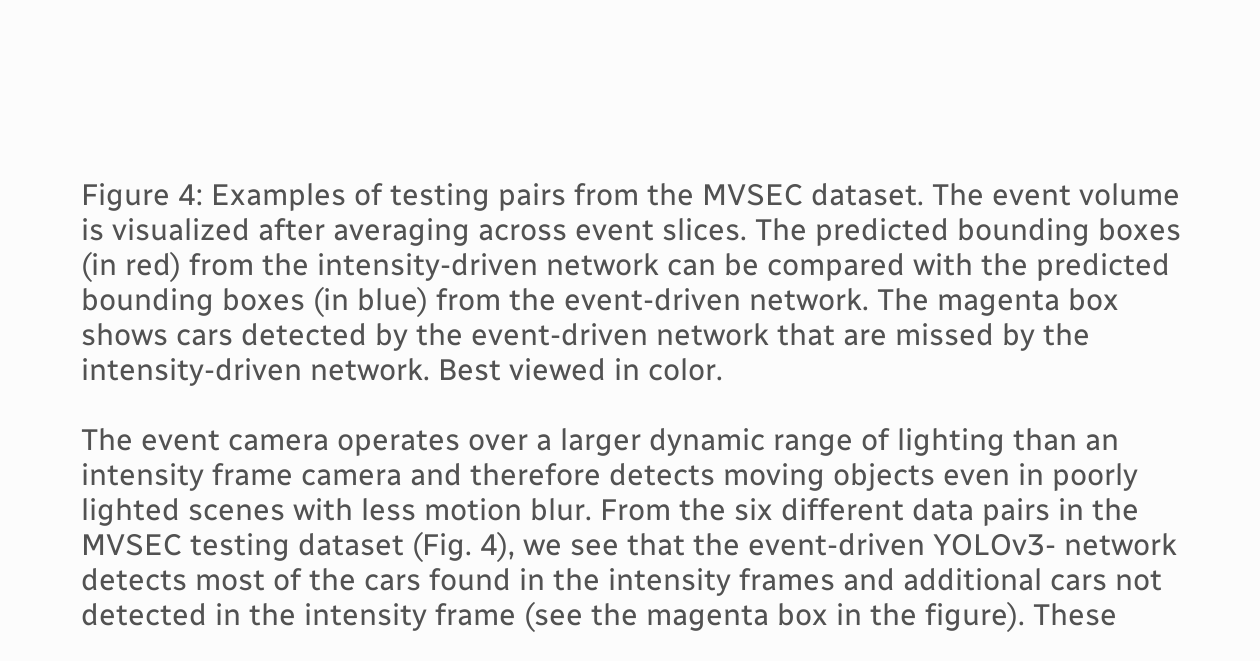Figure 4: Examples of testing pairs from the MVSEC dataset. The event volume is visualized after averaging across event slices. The predicted bounding boxes (in red) from the intensity-driven network can be compared with the predicted bounding boxes (in blue) from the event-driven network. The magenta box shows cars detected by the event-driven network that are missed by the intensity-driven network. Best viewed in color.

The event camera operates over a larger dynamic range of lighting than an intensity frame camera and therefore detects moving objects even in poorly lighted scenes with less motion blur. From the six different data pairs in the MVSEC testing dataset (Fig. 4), we see that the event-driven YOLOv3- network detects most of the cars found in the intensity frames and additional cars not detected in the intensity frame (see the magenta box in the figure). These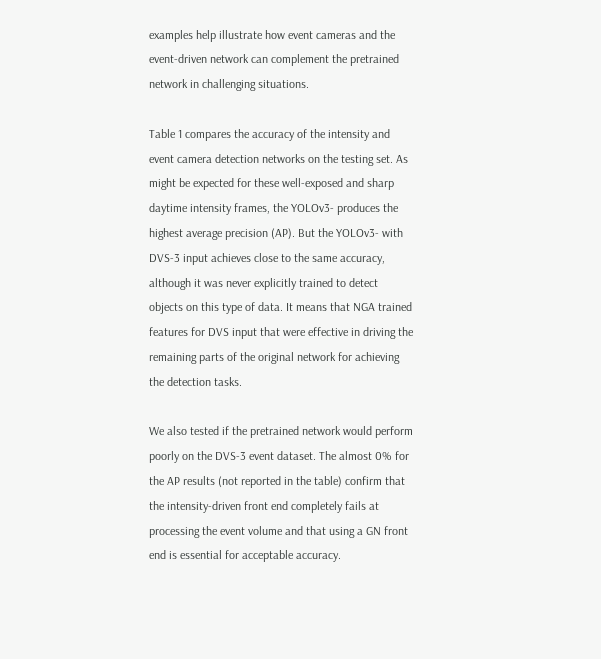examples help illustrate how event cameras and the event-driven network can complement the pretrained network in challenging situations.

Table 1 compares the accuracy of the intensity and event camera detection networks on the testing set. As might be expected for these well-exposed and sharp daytime intensity frames, the YOLOv3- produces the highest average precision (AP). But the YOLOv3- with DVS-3 input achieves close to the same accuracy, although it was never explicitly trained to detect objects on this type of data. It means that NGA trained features for DVS input that were effective in driving the remaining parts of the original network for achieving the detection tasks.

We also tested if the pretrained network would perform poorly on the DVS-3 event dataset. The almost 0% for the AP results (not reported in the table) confirm that the intensity-driven front end completely fails at processing the event volume and that using a GN front end is essential for acceptable accuracy.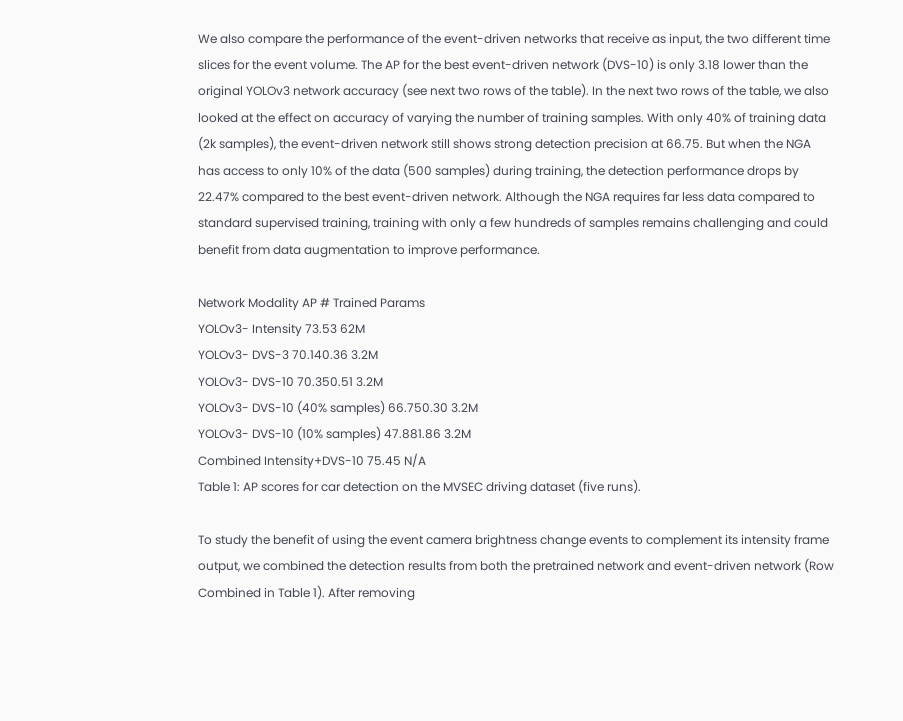We also compare the performance of the event-driven networks that receive as input, the two different time slices for the event volume. The AP for the best event-driven network (DVS-10) is only 3.18 lower than the original YOLOv3 network accuracy (see next two rows of the table). In the next two rows of the table, we also looked at the effect on accuracy of varying the number of training samples. With only 40% of training data (2k samples), the event-driven network still shows strong detection precision at 66.75. But when the NGA has access to only 10% of the data (500 samples) during training, the detection performance drops by 22.47% compared to the best event-driven network. Although the NGA requires far less data compared to standard supervised training, training with only a few hundreds of samples remains challenging and could benefit from data augmentation to improve performance.

Network Modality AP # Trained Params
YOLOv3- Intensity 73.53 62M
YOLOv3- DVS-3 70.140.36 3.2M
YOLOv3- DVS-10 70.350.51 3.2M
YOLOv3- DVS-10 (40% samples) 66.750.30 3.2M
YOLOv3- DVS-10 (10% samples) 47.881.86 3.2M
Combined Intensity+DVS-10 75.45 N/A
Table 1: AP scores for car detection on the MVSEC driving dataset (five runs).

To study the benefit of using the event camera brightness change events to complement its intensity frame output, we combined the detection results from both the pretrained network and event-driven network (Row Combined in Table 1). After removing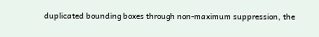duplicated bounding boxes through non-maximum suppression, the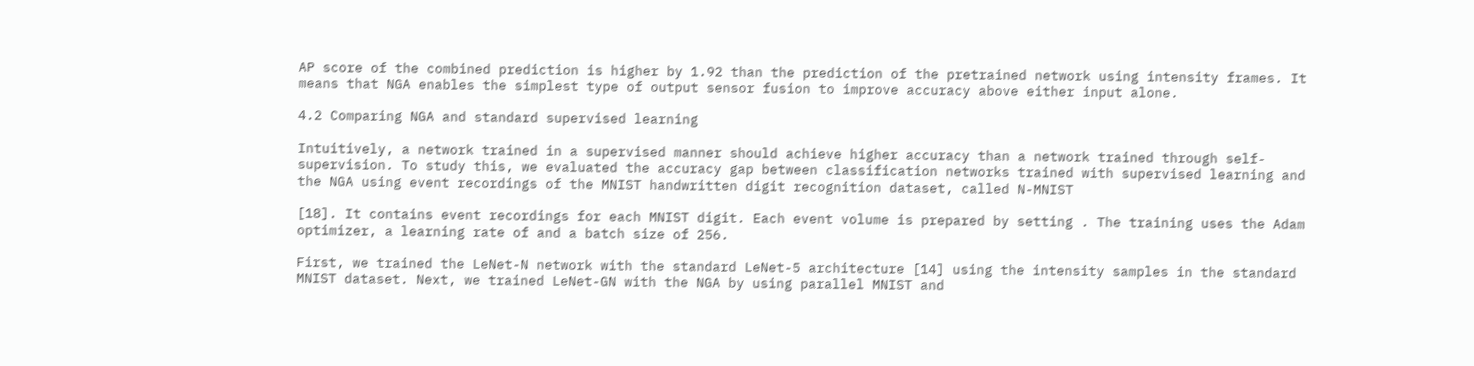AP score of the combined prediction is higher by 1.92 than the prediction of the pretrained network using intensity frames. It means that NGA enables the simplest type of output sensor fusion to improve accuracy above either input alone.

4.2 Comparing NGA and standard supervised learning

Intuitively, a network trained in a supervised manner should achieve higher accuracy than a network trained through self-supervision. To study this, we evaluated the accuracy gap between classification networks trained with supervised learning and the NGA using event recordings of the MNIST handwritten digit recognition dataset, called N-MNIST

[18]. It contains event recordings for each MNIST digit. Each event volume is prepared by setting . The training uses the Adam optimizer, a learning rate of and a batch size of 256.

First, we trained the LeNet-N network with the standard LeNet-5 architecture [14] using the intensity samples in the standard MNIST dataset. Next, we trained LeNet-GN with the NGA by using parallel MNIST and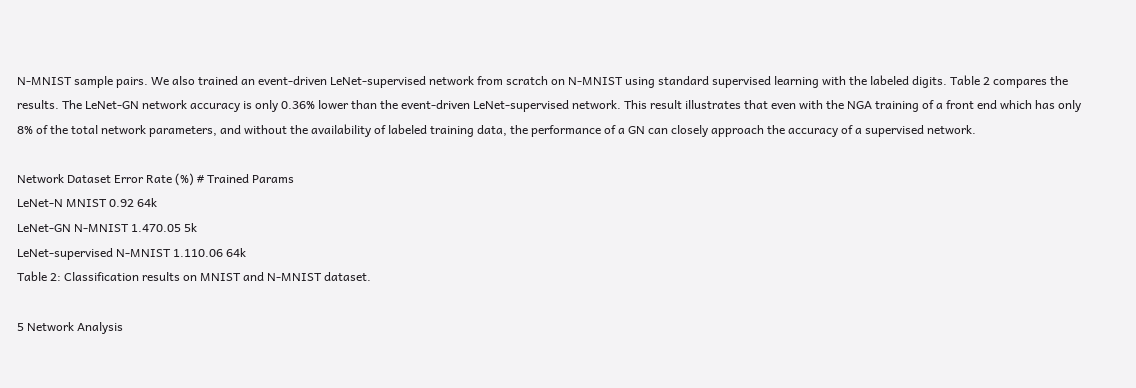N-MNIST sample pairs. We also trained an event-driven LeNet-supervised network from scratch on N-MNIST using standard supervised learning with the labeled digits. Table 2 compares the results. The LeNet-GN network accuracy is only 0.36% lower than the event-driven LeNet-supervised network. This result illustrates that even with the NGA training of a front end which has only 8% of the total network parameters, and without the availability of labeled training data, the performance of a GN can closely approach the accuracy of a supervised network.

Network Dataset Error Rate (%) # Trained Params
LeNet-N MNIST 0.92 64k
LeNet-GN N-MNIST 1.470.05 5k
LeNet-supervised N-MNIST 1.110.06 64k
Table 2: Classification results on MNIST and N-MNIST dataset.

5 Network Analysis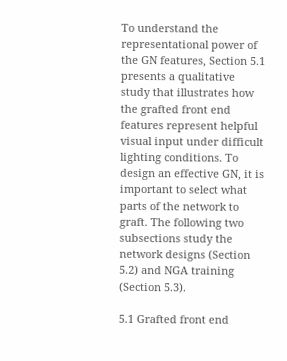To understand the representational power of the GN features, Section 5.1 presents a qualitative study that illustrates how the grafted front end features represent helpful visual input under difficult lighting conditions. To design an effective GN, it is important to select what parts of the network to graft. The following two subsections study the network designs (Section 5.2) and NGA training (Section 5.3).

5.1 Grafted front end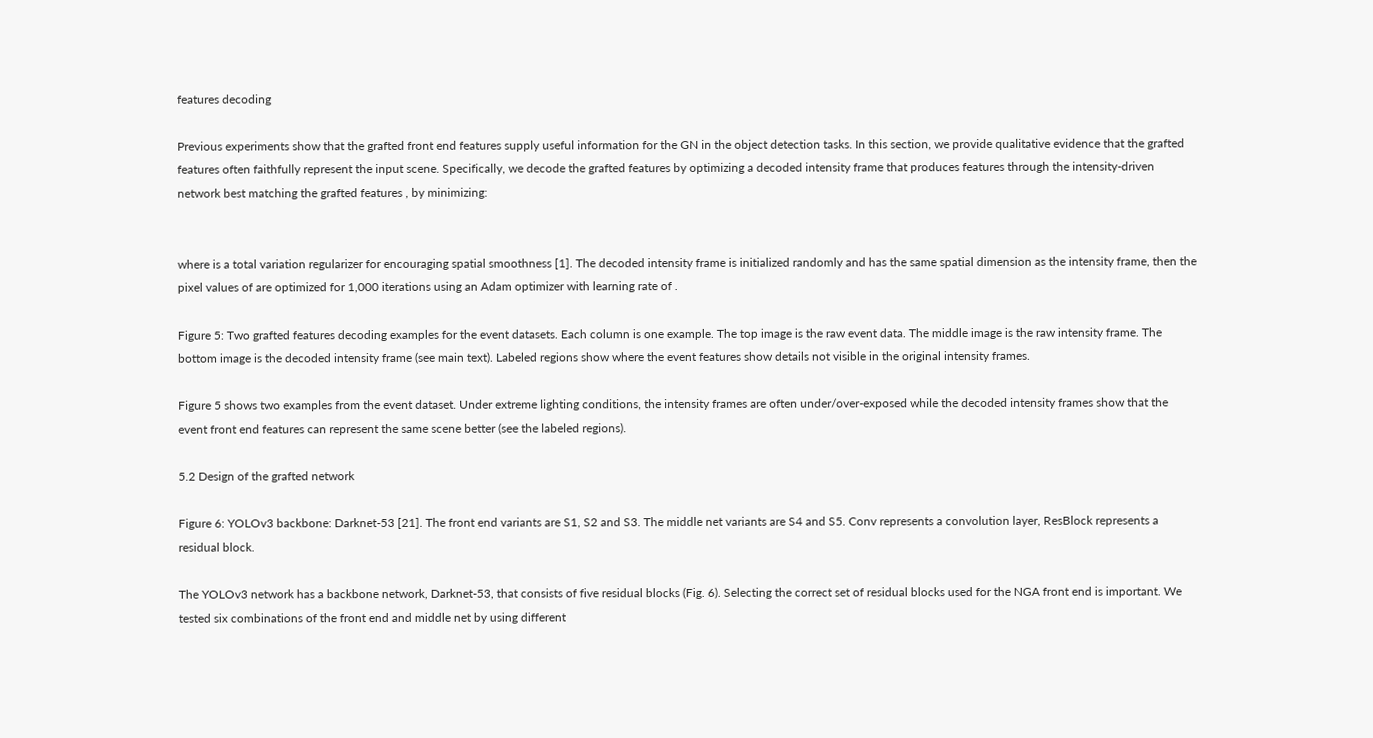features decoding

Previous experiments show that the grafted front end features supply useful information for the GN in the object detection tasks. In this section, we provide qualitative evidence that the grafted features often faithfully represent the input scene. Specifically, we decode the grafted features by optimizing a decoded intensity frame that produces features through the intensity-driven network best matching the grafted features , by minimizing:


where is a total variation regularizer for encouraging spatial smoothness [1]. The decoded intensity frame is initialized randomly and has the same spatial dimension as the intensity frame, then the pixel values of are optimized for 1,000 iterations using an Adam optimizer with learning rate of .

Figure 5: Two grafted features decoding examples for the event datasets. Each column is one example. The top image is the raw event data. The middle image is the raw intensity frame. The bottom image is the decoded intensity frame (see main text). Labeled regions show where the event features show details not visible in the original intensity frames.

Figure 5 shows two examples from the event dataset. Under extreme lighting conditions, the intensity frames are often under/over-exposed while the decoded intensity frames show that the event front end features can represent the same scene better (see the labeled regions).

5.2 Design of the grafted network

Figure 6: YOLOv3 backbone: Darknet-53 [21]. The front end variants are S1, S2 and S3. The middle net variants are S4 and S5. Conv represents a convolution layer, ResBlock represents a residual block.

The YOLOv3 network has a backbone network, Darknet-53, that consists of five residual blocks (Fig. 6). Selecting the correct set of residual blocks used for the NGA front end is important. We tested six combinations of the front end and middle net by using different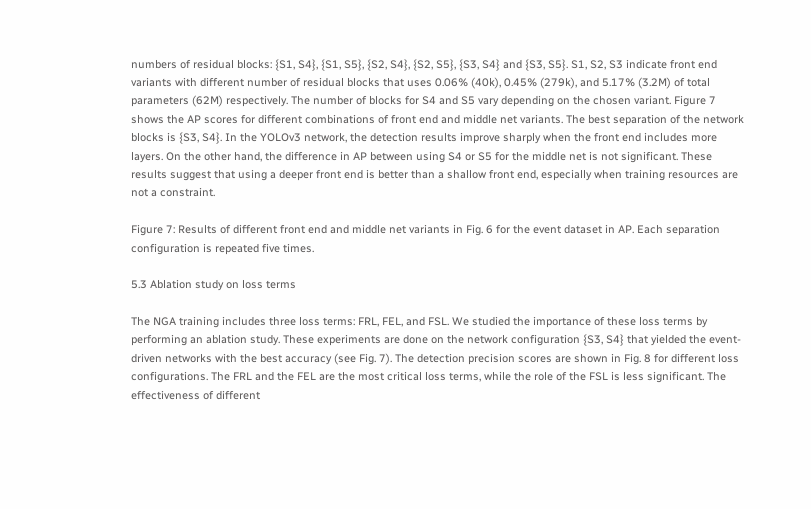numbers of residual blocks: {S1, S4}, {S1, S5}, {S2, S4}, {S2, S5}, {S3, S4} and {S3, S5}. S1, S2, S3 indicate front end variants with different number of residual blocks that uses 0.06% (40k), 0.45% (279k), and 5.17% (3.2M) of total parameters (62M) respectively. The number of blocks for S4 and S5 vary depending on the chosen variant. Figure 7 shows the AP scores for different combinations of front end and middle net variants. The best separation of the network blocks is {S3, S4}. In the YOLOv3 network, the detection results improve sharply when the front end includes more layers. On the other hand, the difference in AP between using S4 or S5 for the middle net is not significant. These results suggest that using a deeper front end is better than a shallow front end, especially when training resources are not a constraint.

Figure 7: Results of different front end and middle net variants in Fig. 6 for the event dataset in AP. Each separation configuration is repeated five times.

5.3 Ablation study on loss terms

The NGA training includes three loss terms: FRL, FEL, and FSL. We studied the importance of these loss terms by performing an ablation study. These experiments are done on the network configuration {S3, S4} that yielded the event-driven networks with the best accuracy (see Fig. 7). The detection precision scores are shown in Fig. 8 for different loss configurations. The FRL and the FEL are the most critical loss terms, while the role of the FSL is less significant. The effectiveness of different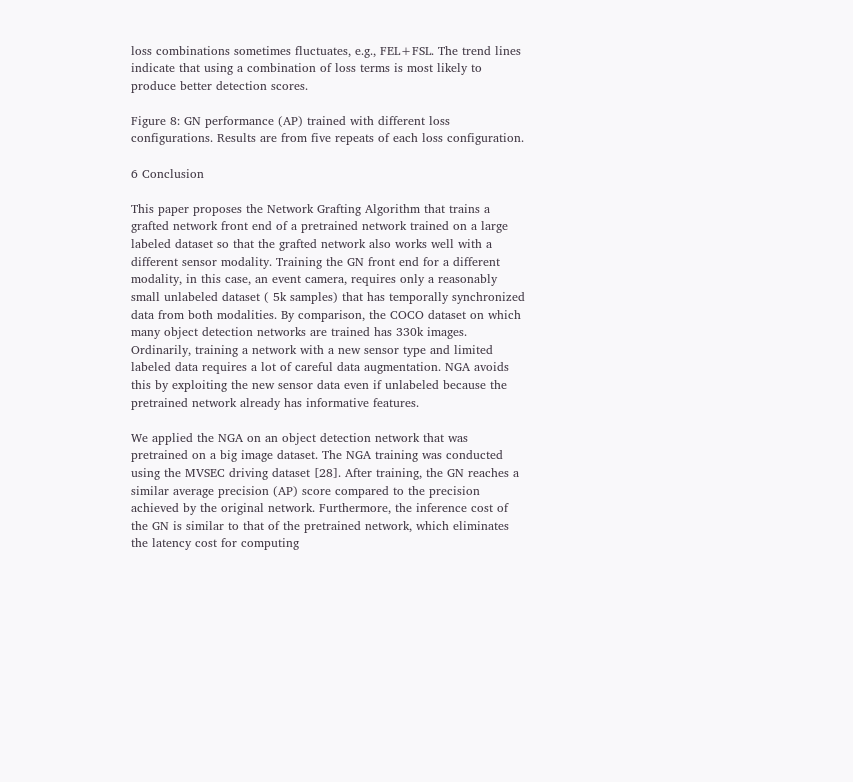loss combinations sometimes fluctuates, e.g., FEL+FSL. The trend lines indicate that using a combination of loss terms is most likely to produce better detection scores.

Figure 8: GN performance (AP) trained with different loss configurations. Results are from five repeats of each loss configuration.

6 Conclusion

This paper proposes the Network Grafting Algorithm that trains a grafted network front end of a pretrained network trained on a large labeled dataset so that the grafted network also works well with a different sensor modality. Training the GN front end for a different modality, in this case, an event camera, requires only a reasonably small unlabeled dataset ( 5k samples) that has temporally synchronized data from both modalities. By comparison, the COCO dataset on which many object detection networks are trained has 330k images. Ordinarily, training a network with a new sensor type and limited labeled data requires a lot of careful data augmentation. NGA avoids this by exploiting the new sensor data even if unlabeled because the pretrained network already has informative features.

We applied the NGA on an object detection network that was pretrained on a big image dataset. The NGA training was conducted using the MVSEC driving dataset [28]. After training, the GN reaches a similar average precision (AP) score compared to the precision achieved by the original network. Furthermore, the inference cost of the GN is similar to that of the pretrained network, which eliminates the latency cost for computing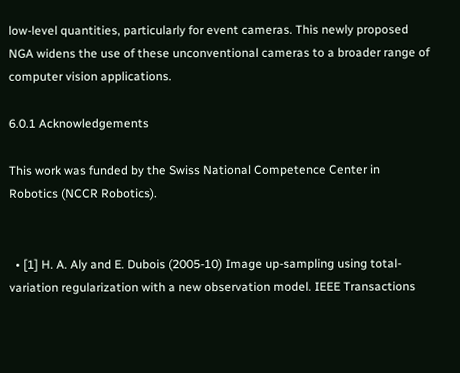low-level quantities, particularly for event cameras. This newly proposed NGA widens the use of these unconventional cameras to a broader range of computer vision applications.

6.0.1 Acknowledgements

This work was funded by the Swiss National Competence Center in Robotics (NCCR Robotics).


  • [1] H. A. Aly and E. Dubois (2005-10) Image up-sampling using total-variation regularization with a new observation model. IEEE Transactions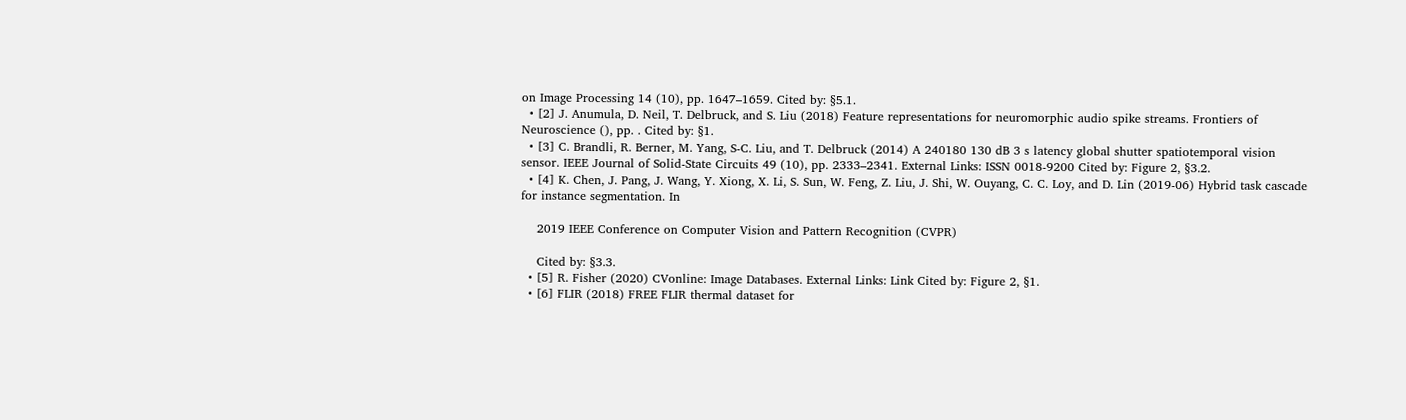on Image Processing 14 (10), pp. 1647–1659. Cited by: §5.1.
  • [2] J. Anumula, D. Neil, T. Delbruck, and S. Liu (2018) Feature representations for neuromorphic audio spike streams. Frontiers of Neuroscience (), pp. . Cited by: §1.
  • [3] C. Brandli, R. Berner, M. Yang, S-C. Liu, and T. Delbruck (2014) A 240180 130 dB 3 s latency global shutter spatiotemporal vision sensor. IEEE Journal of Solid-State Circuits 49 (10), pp. 2333–2341. External Links: ISSN 0018-9200 Cited by: Figure 2, §3.2.
  • [4] K. Chen, J. Pang, J. Wang, Y. Xiong, X. Li, S. Sun, W. Feng, Z. Liu, J. Shi, W. Ouyang, C. C. Loy, and D. Lin (2019-06) Hybrid task cascade for instance segmentation. In

    2019 IEEE Conference on Computer Vision and Pattern Recognition (CVPR)

    Cited by: §3.3.
  • [5] R. Fisher (2020) CVonline: Image Databases. External Links: Link Cited by: Figure 2, §1.
  • [6] FLIR (2018) FREE FLIR thermal dataset for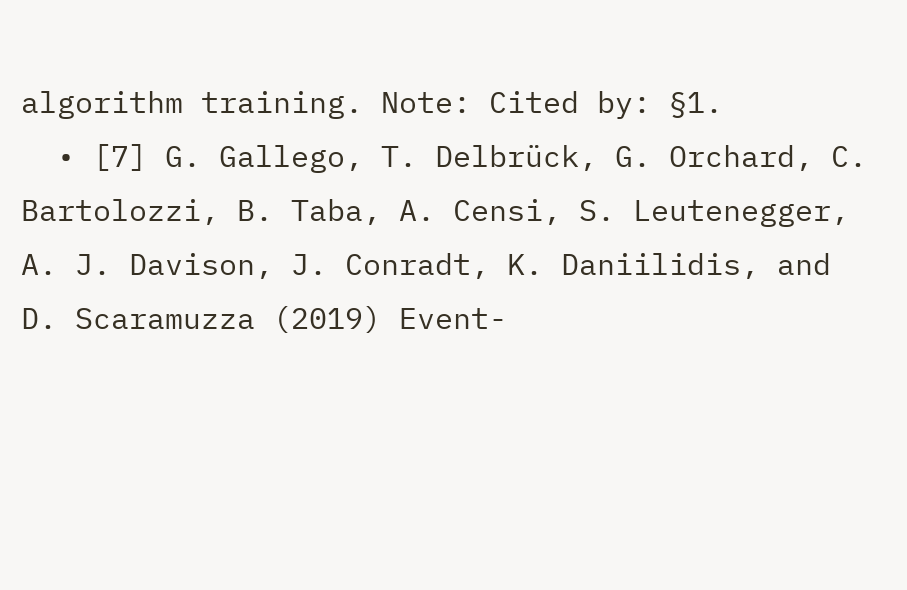algorithm training. Note: Cited by: §1.
  • [7] G. Gallego, T. Delbrück, G. Orchard, C. Bartolozzi, B. Taba, A. Censi, S. Leutenegger, A. J. Davison, J. Conradt, K. Daniilidis, and D. Scaramuzza (2019) Event-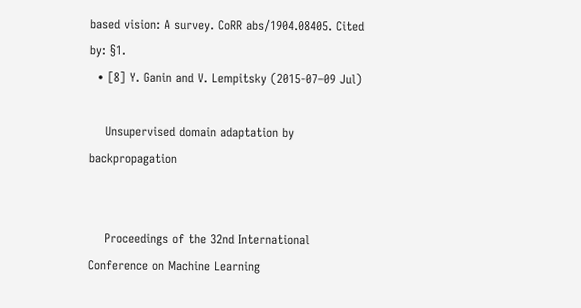based vision: A survey. CoRR abs/1904.08405. Cited by: §1.
  • [8] Y. Ganin and V. Lempitsky (2015-07–09 Jul)

    Unsupervised domain adaptation by backpropagation


    Proceedings of the 32nd International Conference on Machine Learning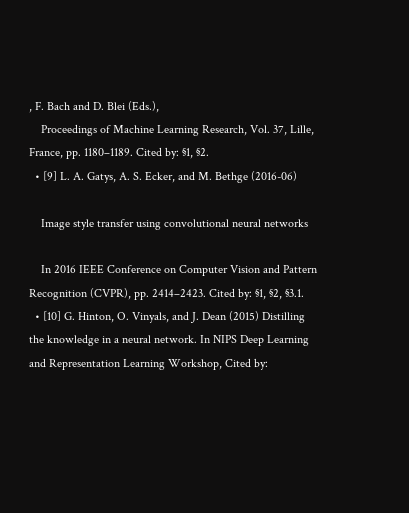, F. Bach and D. Blei (Eds.),
    Proceedings of Machine Learning Research, Vol. 37, Lille, France, pp. 1180–1189. Cited by: §1, §2.
  • [9] L. A. Gatys, A. S. Ecker, and M. Bethge (2016-06)

    Image style transfer using convolutional neural networks

    In 2016 IEEE Conference on Computer Vision and Pattern Recognition (CVPR), pp. 2414–2423. Cited by: §1, §2, §3.1.
  • [10] G. Hinton, O. Vinyals, and J. Dean (2015) Distilling the knowledge in a neural network. In NIPS Deep Learning and Representation Learning Workshop, Cited by: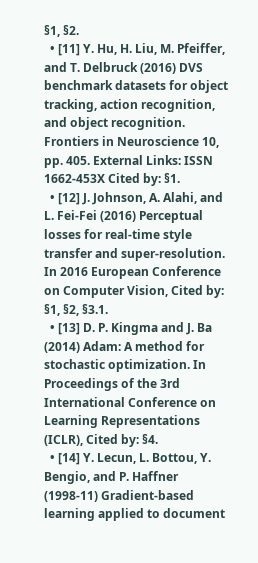§1, §2.
  • [11] Y. Hu, H. Liu, M. Pfeiffer, and T. Delbruck (2016) DVS benchmark datasets for object tracking, action recognition, and object recognition. Frontiers in Neuroscience 10, pp. 405. External Links: ISSN 1662-453X Cited by: §1.
  • [12] J. Johnson, A. Alahi, and L. Fei-Fei (2016) Perceptual losses for real-time style transfer and super-resolution. In 2016 European Conference on Computer Vision, Cited by: §1, §2, §3.1.
  • [13] D. P. Kingma and J. Ba (2014) Adam: A method for stochastic optimization. In Proceedings of the 3rd International Conference on Learning Representations (ICLR), Cited by: §4.
  • [14] Y. Lecun, L. Bottou, Y. Bengio, and P. Haffner (1998-11) Gradient-based learning applied to document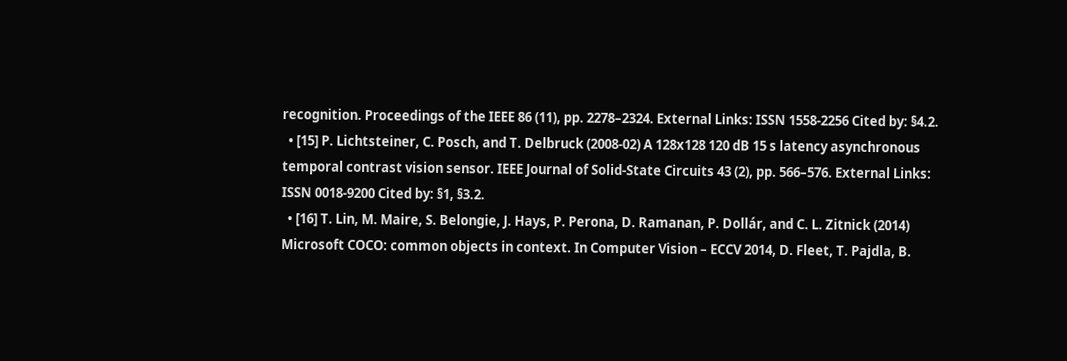recognition. Proceedings of the IEEE 86 (11), pp. 2278–2324. External Links: ISSN 1558-2256 Cited by: §4.2.
  • [15] P. Lichtsteiner, C. Posch, and T. Delbruck (2008-02) A 128x128 120 dB 15 s latency asynchronous temporal contrast vision sensor. IEEE Journal of Solid-State Circuits 43 (2), pp. 566–576. External Links: ISSN 0018-9200 Cited by: §1, §3.2.
  • [16] T. Lin, M. Maire, S. Belongie, J. Hays, P. Perona, D. Ramanan, P. Dollár, and C. L. Zitnick (2014) Microsoft COCO: common objects in context. In Computer Vision – ECCV 2014, D. Fleet, T. Pajdla, B.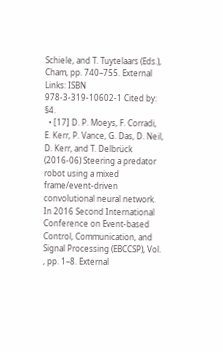Schiele, and T. Tuytelaars (Eds.), Cham, pp. 740–755. External Links: ISBN 978-3-319-10602-1 Cited by: §4.
  • [17] D. P. Moeys, F. Corradi, E. Kerr, P. Vance, G. Das, D. Neil, D. Kerr, and T. Delbrück (2016-06) Steering a predator robot using a mixed frame/event-driven convolutional neural network. In 2016 Second International Conference on Event-based Control, Communication, and Signal Processing (EBCCSP), Vol. , pp. 1–8. External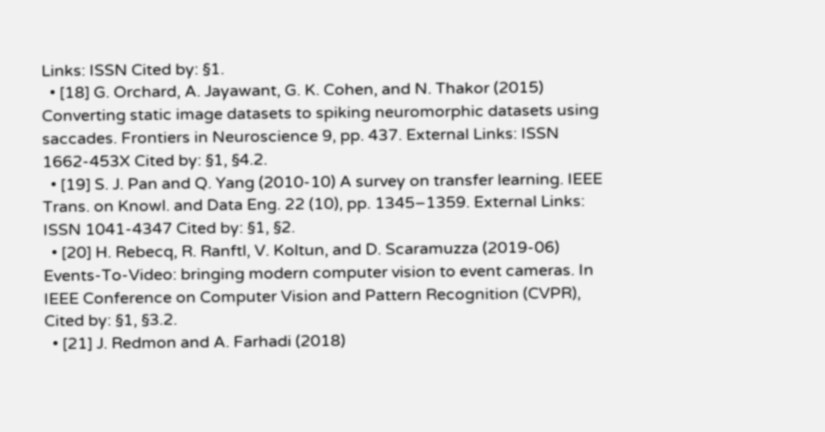Links: ISSN Cited by: §1.
  • [18] G. Orchard, A. Jayawant, G. K. Cohen, and N. Thakor (2015) Converting static image datasets to spiking neuromorphic datasets using saccades. Frontiers in Neuroscience 9, pp. 437. External Links: ISSN 1662-453X Cited by: §1, §4.2.
  • [19] S. J. Pan and Q. Yang (2010-10) A survey on transfer learning. IEEE Trans. on Knowl. and Data Eng. 22 (10), pp. 1345–1359. External Links: ISSN 1041-4347 Cited by: §1, §2.
  • [20] H. Rebecq, R. Ranftl, V. Koltun, and D. Scaramuzza (2019-06) Events-To-Video: bringing modern computer vision to event cameras. In IEEE Conference on Computer Vision and Pattern Recognition (CVPR), Cited by: §1, §3.2.
  • [21] J. Redmon and A. Farhadi (2018)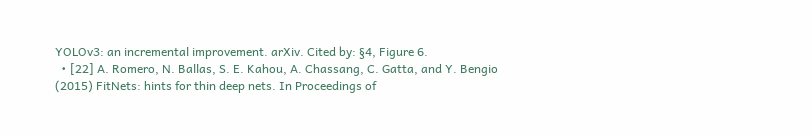YOLOv3: an incremental improvement. arXiv. Cited by: §4, Figure 6.
  • [22] A. Romero, N. Ballas, S. E. Kahou, A. Chassang, C. Gatta, and Y. Bengio (2015) FitNets: hints for thin deep nets. In Proceedings of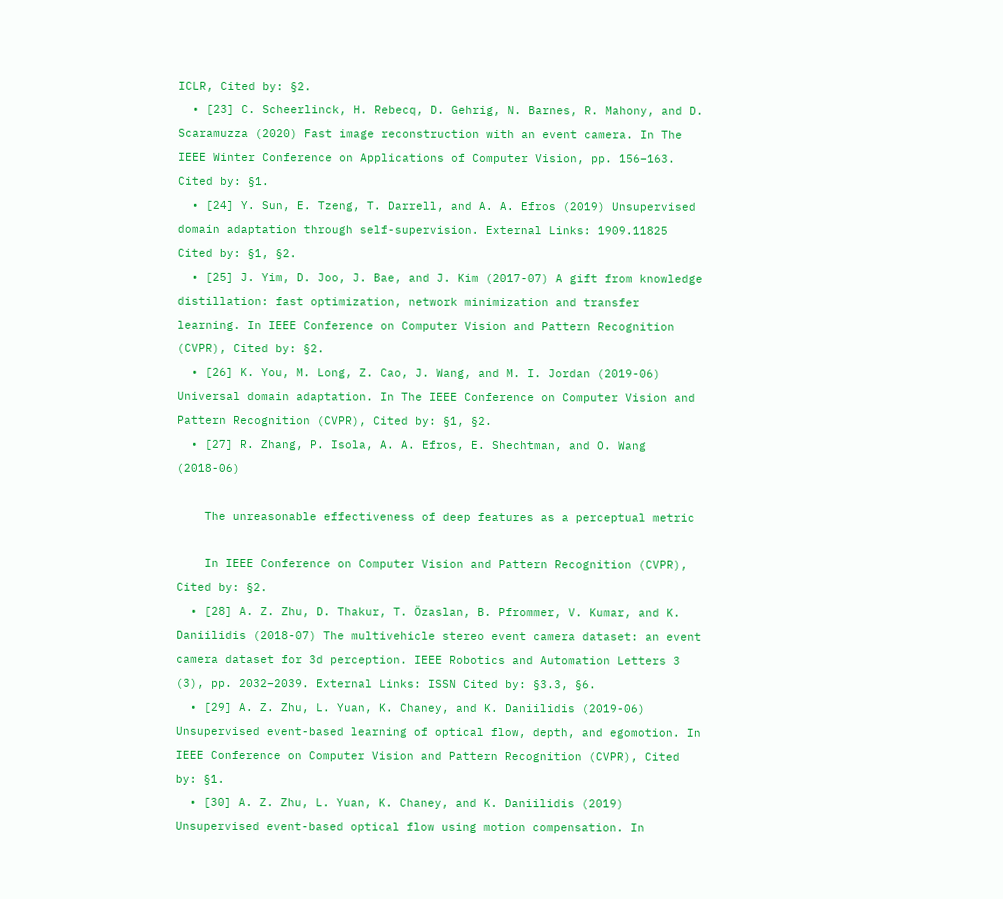ICLR, Cited by: §2.
  • [23] C. Scheerlinck, H. Rebecq, D. Gehrig, N. Barnes, R. Mahony, and D. Scaramuzza (2020) Fast image reconstruction with an event camera. In The IEEE Winter Conference on Applications of Computer Vision, pp. 156–163. Cited by: §1.
  • [24] Y. Sun, E. Tzeng, T. Darrell, and A. A. Efros (2019) Unsupervised domain adaptation through self-supervision. External Links: 1909.11825 Cited by: §1, §2.
  • [25] J. Yim, D. Joo, J. Bae, and J. Kim (2017-07) A gift from knowledge distillation: fast optimization, network minimization and transfer learning. In IEEE Conference on Computer Vision and Pattern Recognition (CVPR), Cited by: §2.
  • [26] K. You, M. Long, Z. Cao, J. Wang, and M. I. Jordan (2019-06) Universal domain adaptation. In The IEEE Conference on Computer Vision and Pattern Recognition (CVPR), Cited by: §1, §2.
  • [27] R. Zhang, P. Isola, A. A. Efros, E. Shechtman, and O. Wang (2018-06)

    The unreasonable effectiveness of deep features as a perceptual metric

    In IEEE Conference on Computer Vision and Pattern Recognition (CVPR), Cited by: §2.
  • [28] A. Z. Zhu, D. Thakur, T. Özaslan, B. Pfrommer, V. Kumar, and K. Daniilidis (2018-07) The multivehicle stereo event camera dataset: an event camera dataset for 3d perception. IEEE Robotics and Automation Letters 3 (3), pp. 2032–2039. External Links: ISSN Cited by: §3.3, §6.
  • [29] A. Z. Zhu, L. Yuan, K. Chaney, and K. Daniilidis (2019-06) Unsupervised event-based learning of optical flow, depth, and egomotion. In IEEE Conference on Computer Vision and Pattern Recognition (CVPR), Cited by: §1.
  • [30] A. Z. Zhu, L. Yuan, K. Chaney, and K. Daniilidis (2019) Unsupervised event-based optical flow using motion compensation. In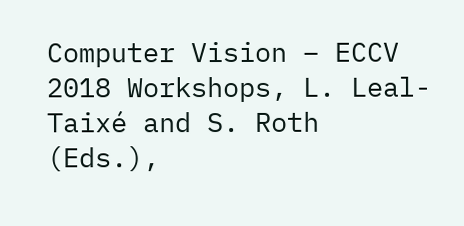Computer Vision – ECCV 2018 Workshops, L. Leal-Taixé and S. Roth (Eds.),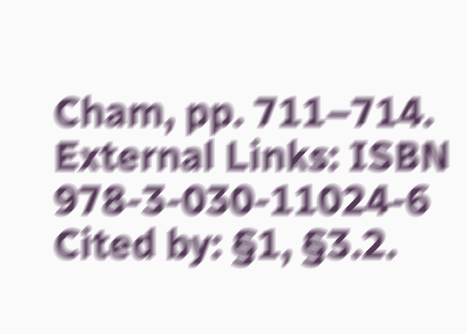Cham, pp. 711–714. External Links: ISBN 978-3-030-11024-6 Cited by: §1, §3.2.